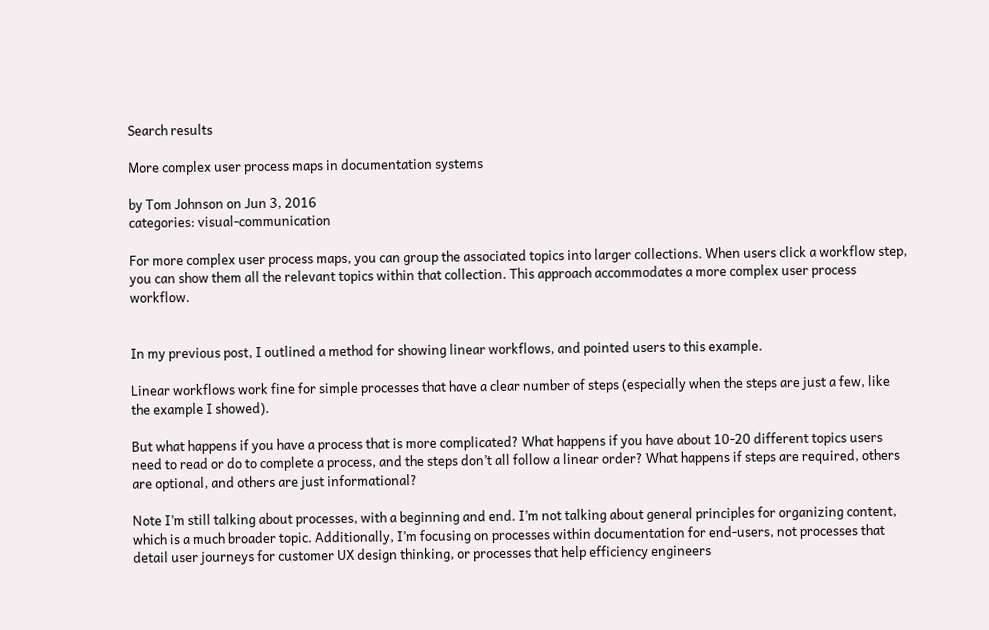Search results

More complex user process maps in documentation systems

by Tom Johnson on Jun 3, 2016
categories: visual-communication

For more complex user process maps, you can group the associated topics into larger collections. When users click a workflow step, you can show them all the relevant topics within that collection. This approach accommodates a more complex user process workflow.


In my previous post, I outlined a method for showing linear workflows, and pointed users to this example.

Linear workflows work fine for simple processes that have a clear number of steps (especially when the steps are just a few, like the example I showed).

But what happens if you have a process that is more complicated? What happens if you have about 10-20 different topics users need to read or do to complete a process, and the steps don’t all follow a linear order? What happens if steps are required, others are optional, and others are just informational?

Note I’m still talking about processes, with a beginning and end. I’m not talking about general principles for organizing content, which is a much broader topic. Additionally, I’m focusing on processes within documentation for end-users, not processes that detail user journeys for customer UX design thinking, or processes that help efficiency engineers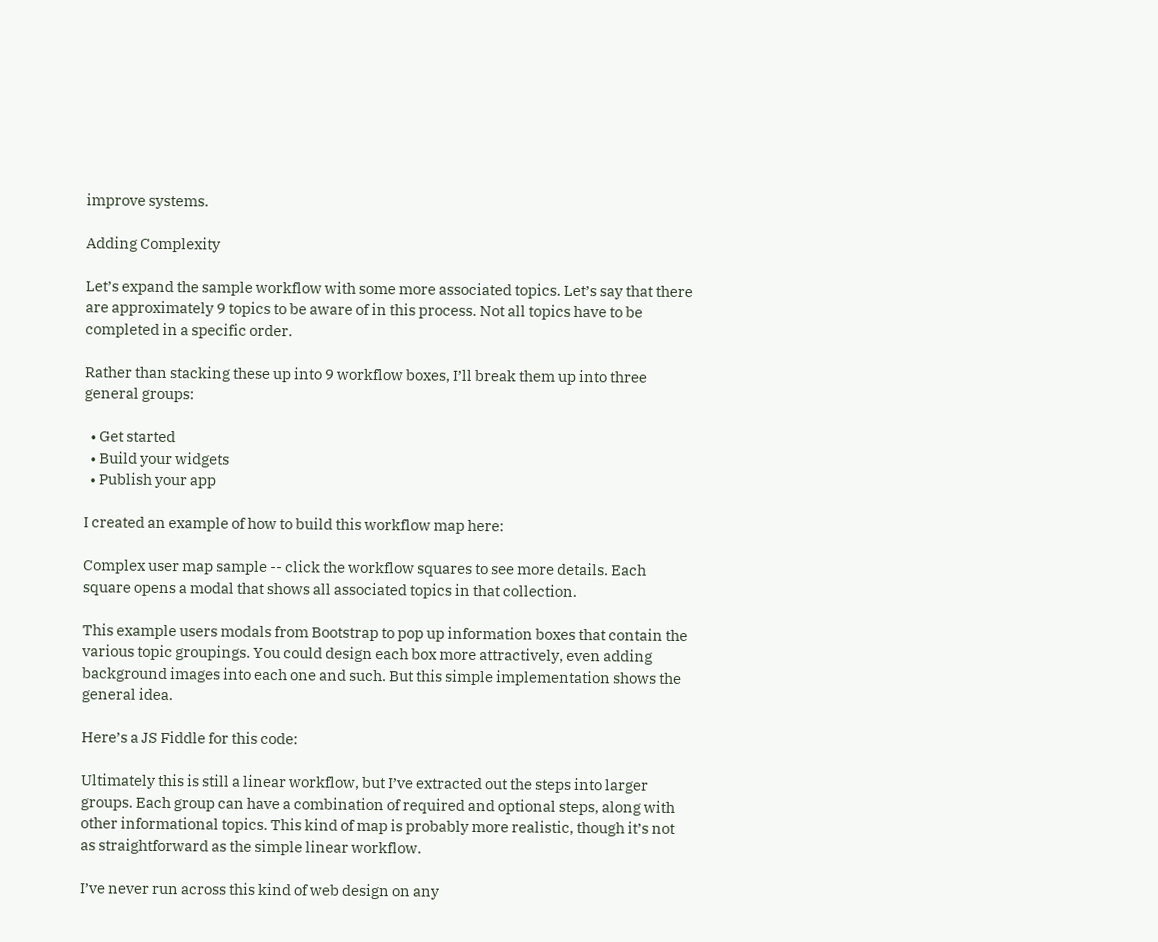improve systems.

Adding Complexity

Let’s expand the sample workflow with some more associated topics. Let’s say that there are approximately 9 topics to be aware of in this process. Not all topics have to be completed in a specific order.

Rather than stacking these up into 9 workflow boxes, I’ll break them up into three general groups:

  • Get started
  • Build your widgets
  • Publish your app

I created an example of how to build this workflow map here:

Complex user map sample -- click the workflow squares to see more details. Each square opens a modal that shows all associated topics in that collection.

This example users modals from Bootstrap to pop up information boxes that contain the various topic groupings. You could design each box more attractively, even adding background images into each one and such. But this simple implementation shows the general idea.

Here’s a JS Fiddle for this code:

Ultimately this is still a linear workflow, but I’ve extracted out the steps into larger groups. Each group can have a combination of required and optional steps, along with other informational topics. This kind of map is probably more realistic, though it’s not as straightforward as the simple linear workflow.

I’ve never run across this kind of web design on any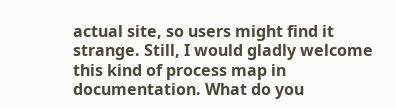actual site, so users might find it strange. Still, I would gladly welcome this kind of process map in documentation. What do you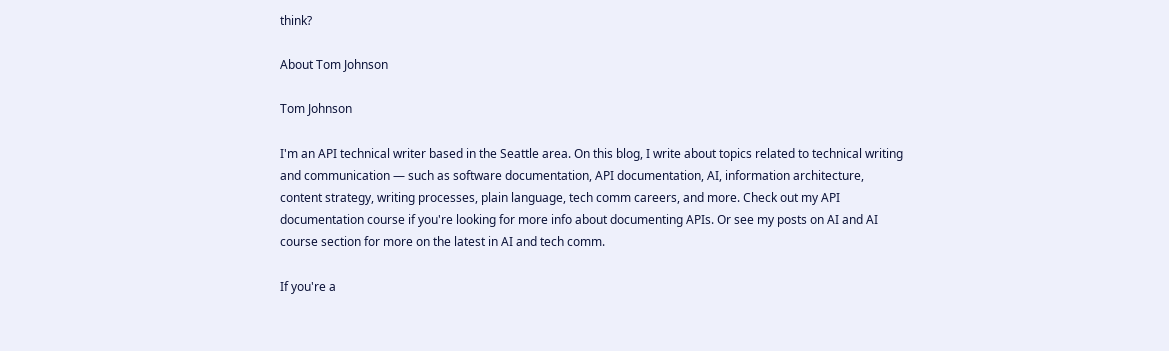think?

About Tom Johnson

Tom Johnson

I'm an API technical writer based in the Seattle area. On this blog, I write about topics related to technical writing and communication — such as software documentation, API documentation, AI, information architecture, content strategy, writing processes, plain language, tech comm careers, and more. Check out my API documentation course if you're looking for more info about documenting APIs. Or see my posts on AI and AI course section for more on the latest in AI and tech comm.

If you're a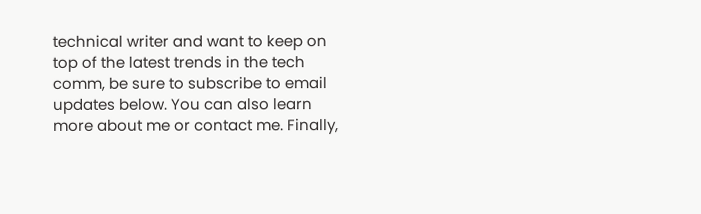technical writer and want to keep on top of the latest trends in the tech comm, be sure to subscribe to email updates below. You can also learn more about me or contact me. Finally,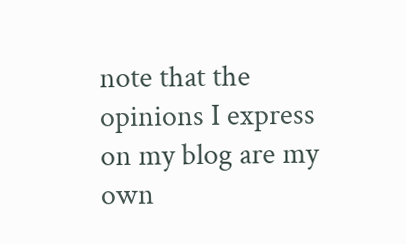note that the opinions I express on my blog are my own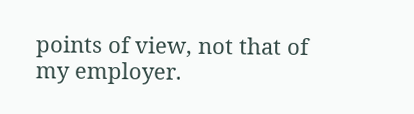points of view, not that of my employer.